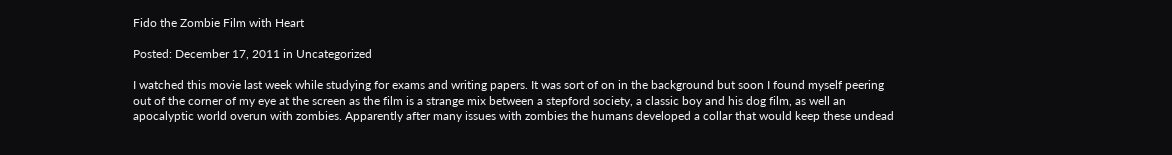Fido the Zombie Film with Heart

Posted: December 17, 2011 in Uncategorized

I watched this movie last week while studying for exams and writing papers. It was sort of on in the background but soon I found myself peering out of the corner of my eye at the screen as the film is a strange mix between a stepford society, a classic boy and his dog film, as well an apocalyptic world overun with zombies. Apparently after many issues with zombies the humans developed a collar that would keep these undead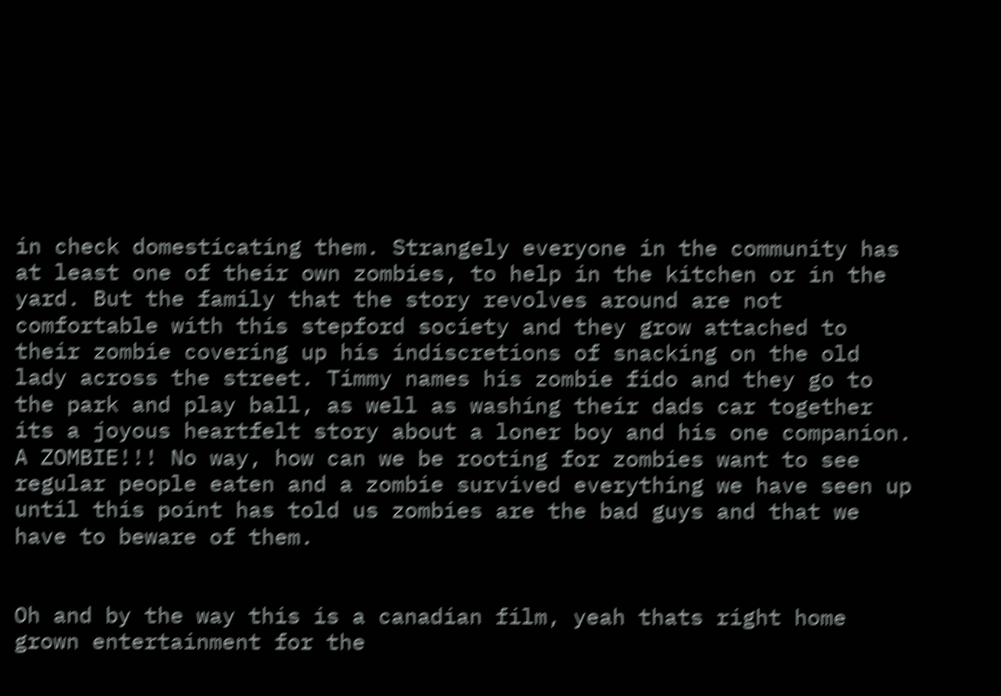in check domesticating them. Strangely everyone in the community has at least one of their own zombies, to help in the kitchen or in the yard. But the family that the story revolves around are not comfortable with this stepford society and they grow attached to their zombie covering up his indiscretions of snacking on the old lady across the street. Timmy names his zombie fido and they go to the park and play ball, as well as washing their dads car together its a joyous heartfelt story about a loner boy and his one companion. A ZOMBIE!!! No way, how can we be rooting for zombies want to see regular people eaten and a zombie survived everything we have seen up until this point has told us zombies are the bad guys and that we have to beware of them.


Oh and by the way this is a canadian film, yeah thats right home grown entertainment for the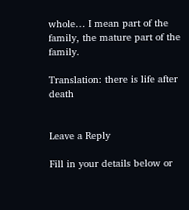whole… I mean part of the family, the mature part of the family.

Translation: there is life after death


Leave a Reply

Fill in your details below or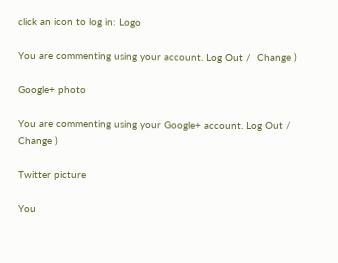click an icon to log in: Logo

You are commenting using your account. Log Out /  Change )

Google+ photo

You are commenting using your Google+ account. Log Out /  Change )

Twitter picture

You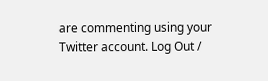are commenting using your Twitter account. Log Out /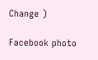Change )

Facebook photo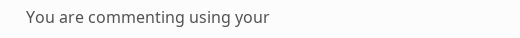You are commenting using your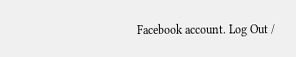Facebook account. Log Out /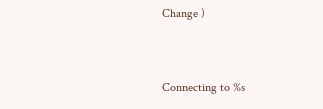Change )


Connecting to %s